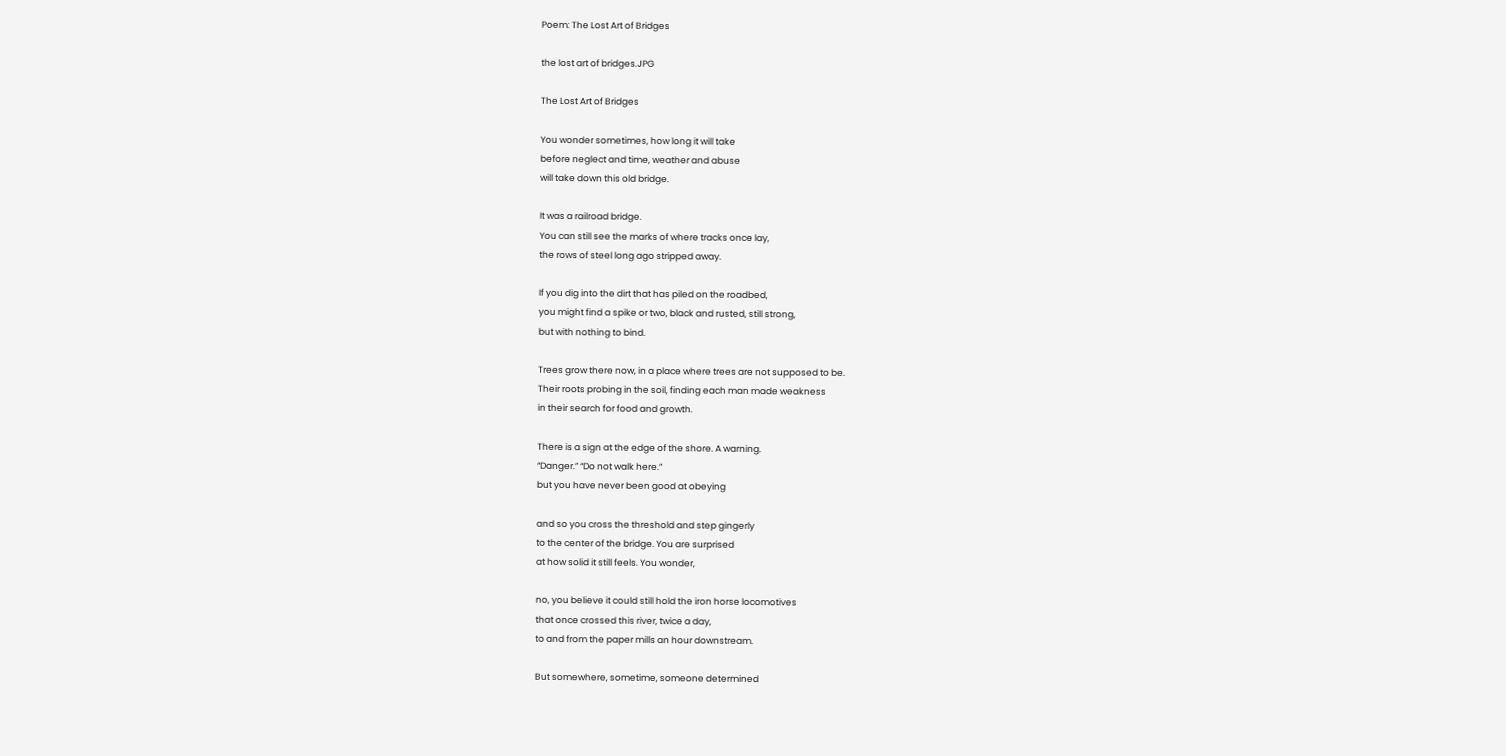Poem: The Lost Art of Bridges

the lost art of bridges.JPG

The Lost Art of Bridges

You wonder sometimes, how long it will take
before neglect and time, weather and abuse
will take down this old bridge.

It was a railroad bridge.
You can still see the marks of where tracks once lay,
the rows of steel long ago stripped away.

If you dig into the dirt that has piled on the roadbed,
you might find a spike or two, black and rusted, still strong,
but with nothing to bind.

Trees grow there now, in a place where trees are not supposed to be.
Their roots probing in the soil, finding each man made weakness
in their search for food and growth.

There is a sign at the edge of the shore. A warning.
“Danger.” “Do not walk here.”
but you have never been good at obeying

and so you cross the threshold and step gingerly
to the center of the bridge. You are surprised
at how solid it still feels. You wonder,

no, you believe it could still hold the iron horse locomotives
that once crossed this river, twice a day,
to and from the paper mills an hour downstream.

But somewhere, sometime, someone determined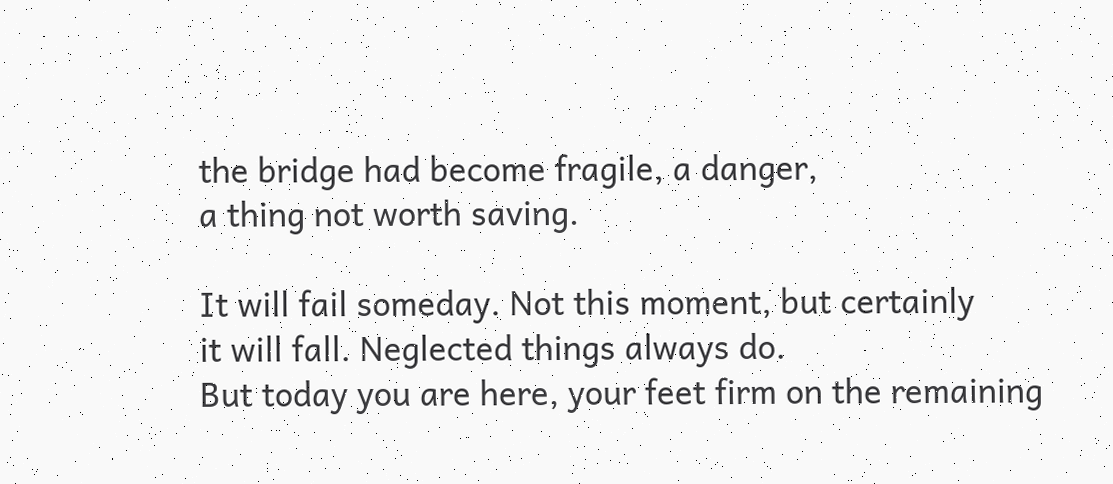the bridge had become fragile, a danger,
a thing not worth saving.

It will fail someday. Not this moment, but certainly
it will fall. Neglected things always do.
But today you are here, your feet firm on the remaining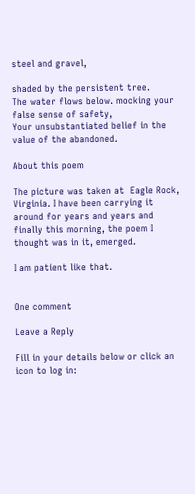steel and gravel,

shaded by the persistent tree.
The water flows below. mocking your false sense of safety,
Your unsubstantiated belief in the value of the abandoned.

About this poem

The picture was taken at  Eagle Rock, Virginia. I have been carrying it around for years and years and finally this morning, the poem I thought was in it, emerged.

I am patient like that.


One comment

Leave a Reply

Fill in your details below or click an icon to log in: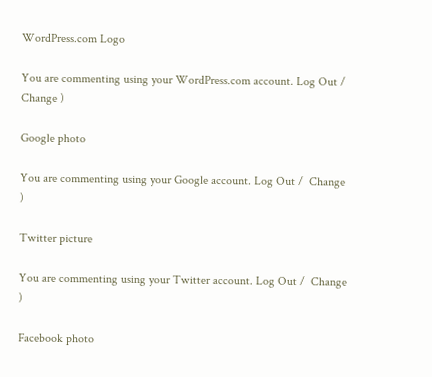WordPress.com Logo

You are commenting using your WordPress.com account. Log Out /  Change )

Google photo

You are commenting using your Google account. Log Out /  Change )

Twitter picture

You are commenting using your Twitter account. Log Out /  Change )

Facebook photo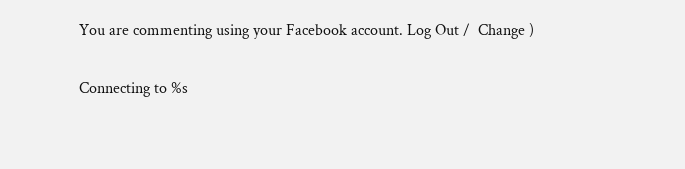You are commenting using your Facebook account. Log Out /  Change )

Connecting to %s